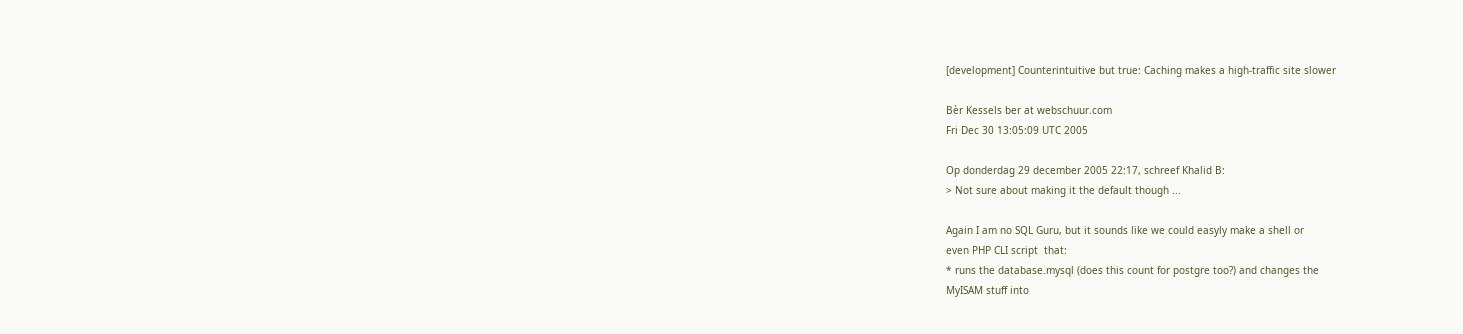[development] Counterintuitive but true: Caching makes a high-traffic site slower

Bèr Kessels ber at webschuur.com
Fri Dec 30 13:05:09 UTC 2005

Op donderdag 29 december 2005 22:17, schreef Khalid B:
> Not sure about making it the default though ...

Again I am no SQL Guru, but it sounds like we could easyly make a shell or
even PHP CLI script  that:
* runs the database.mysql (does this count for postgre too?) and changes the
MyISAM stuff into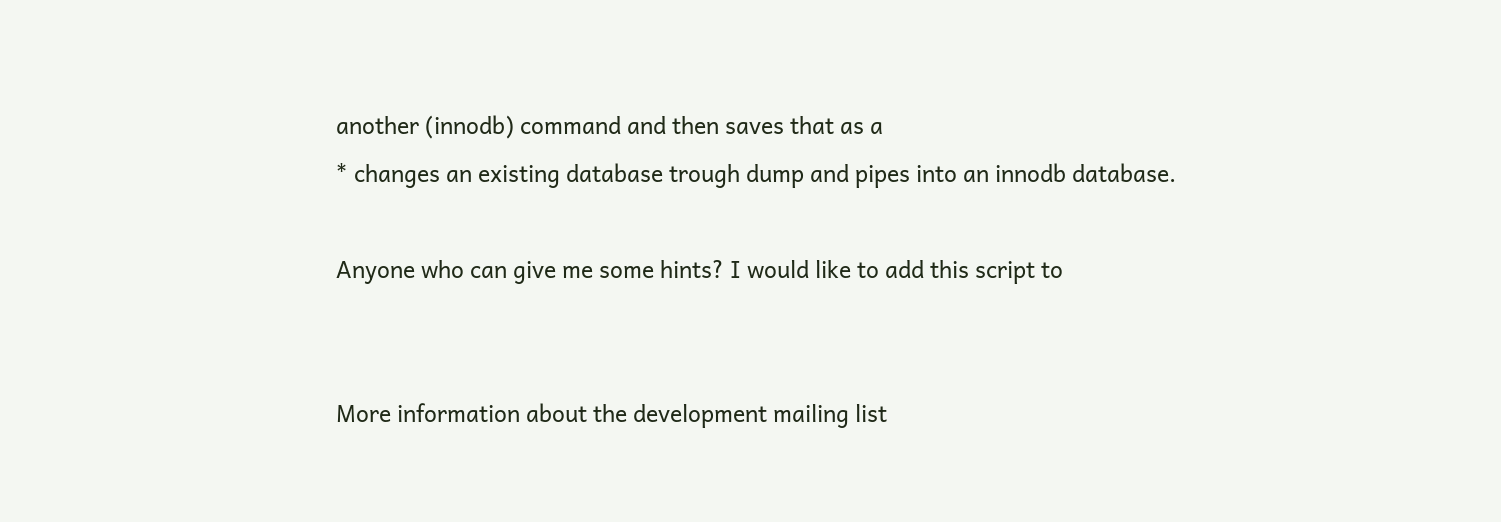another (innodb) command and then saves that as a
* changes an existing database trough dump and pipes into an innodb database.

Anyone who can give me some hints? I would like to add this script to


More information about the development mailing list